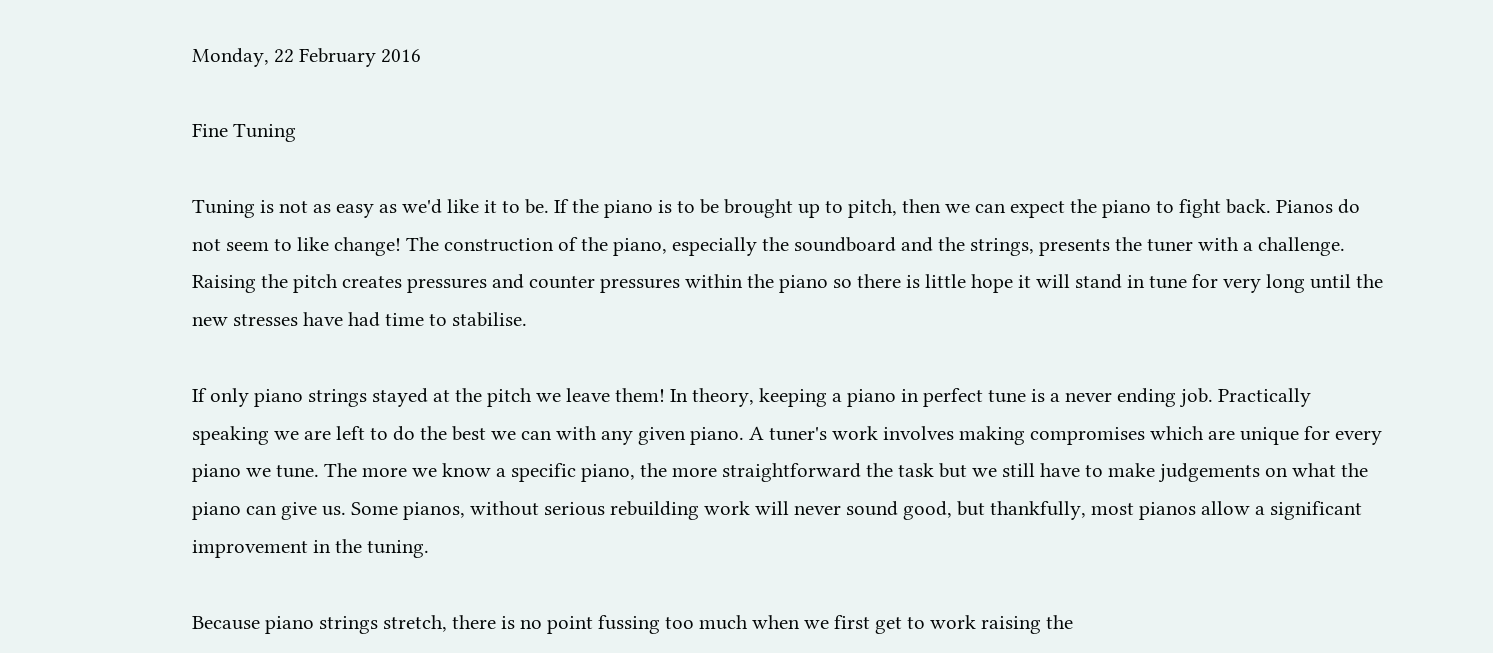Monday, 22 February 2016

Fine Tuning

Tuning is not as easy as we'd like it to be. If the piano is to be brought up to pitch, then we can expect the piano to fight back. Pianos do not seem to like change! The construction of the piano, especially the soundboard and the strings, presents the tuner with a challenge. Raising the pitch creates pressures and counter pressures within the piano so there is little hope it will stand in tune for very long until the new stresses have had time to stabilise.

If only piano strings stayed at the pitch we leave them! In theory, keeping a piano in perfect tune is a never ending job. Practically speaking we are left to do the best we can with any given piano. A tuner's work involves making compromises which are unique for every piano we tune. The more we know a specific piano, the more straightforward the task but we still have to make judgements on what the piano can give us. Some pianos, without serious rebuilding work will never sound good, but thankfully, most pianos allow a significant improvement in the tuning.

Because piano strings stretch, there is no point fussing too much when we first get to work raising the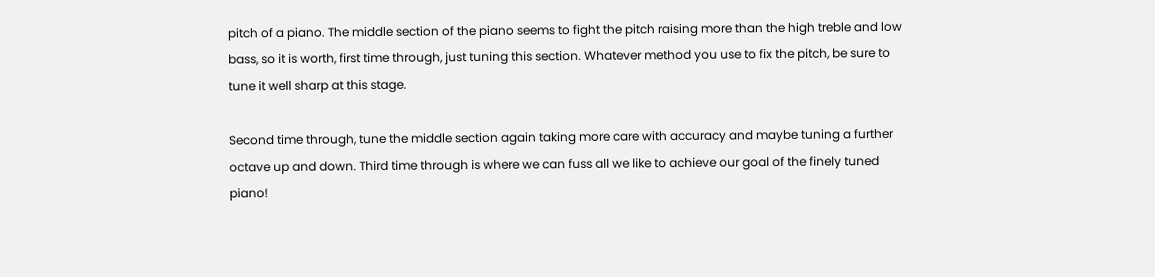pitch of a piano. The middle section of the piano seems to fight the pitch raising more than the high treble and low bass, so it is worth, first time through, just tuning this section. Whatever method you use to fix the pitch, be sure to tune it well sharp at this stage.

Second time through, tune the middle section again taking more care with accuracy and maybe tuning a further octave up and down. Third time through is where we can fuss all we like to achieve our goal of the finely tuned piano!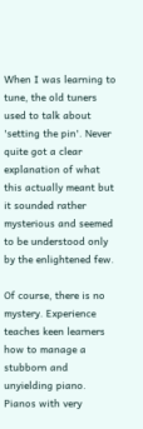When I was learning to tune, the old tuners used to talk about 'setting the pin'. Never quite got a clear explanation of what this actually meant but it sounded rather mysterious and seemed to be understood only by the enlightened few.

Of course, there is no mystery. Experience teaches keen learners how to manage a stubborn and unyielding piano. Pianos with very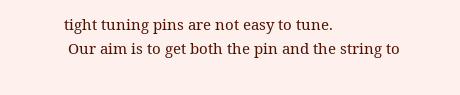tight tuning pins are not easy to tune.
 Our aim is to get both the pin and the string to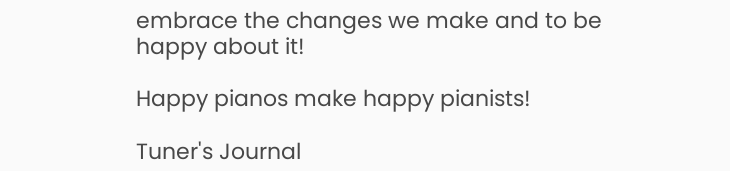embrace the changes we make and to be happy about it!

Happy pianos make happy pianists!

Tuner's Journal